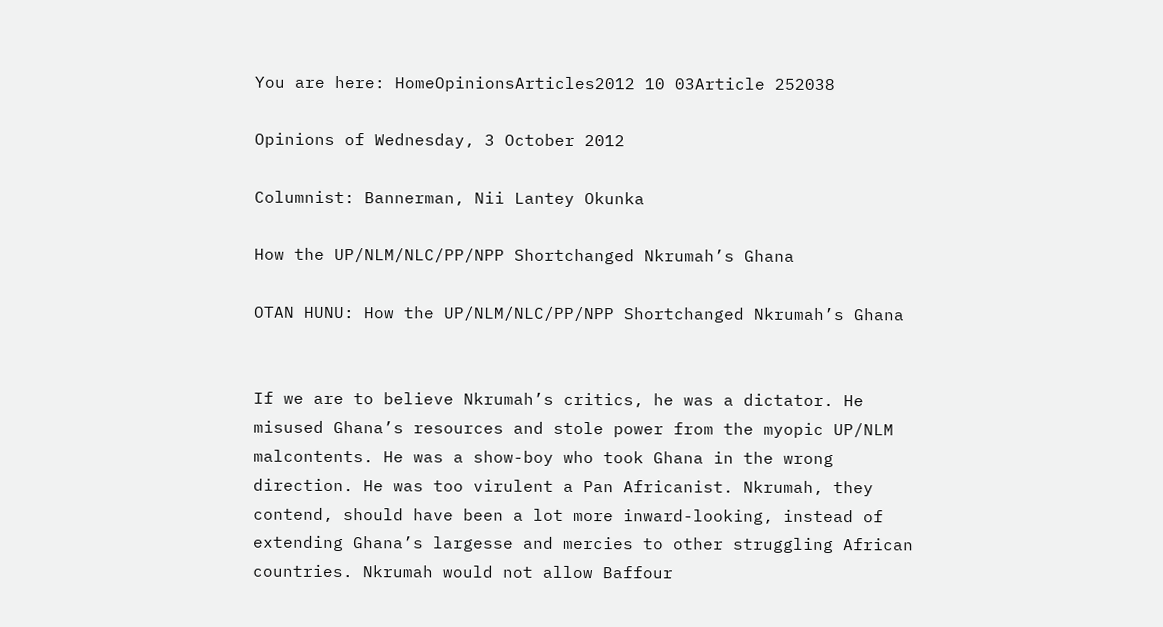You are here: HomeOpinionsArticles2012 10 03Article 252038

Opinions of Wednesday, 3 October 2012

Columnist: Bannerman, Nii Lantey Okunka

How the UP/NLM/NLC/PP/NPP Shortchanged Nkrumah’s Ghana

OTAN HUNU: How the UP/NLM/NLC/PP/NPP Shortchanged Nkrumah’s Ghana


If we are to believe Nkrumah’s critics, he was a dictator. He misused Ghana’s resources and stole power from the myopic UP/NLM malcontents. He was a show-boy who took Ghana in the wrong direction. He was too virulent a Pan Africanist. Nkrumah, they contend, should have been a lot more inward-looking, instead of extending Ghana’s largesse and mercies to other struggling African countries. Nkrumah would not allow Baffour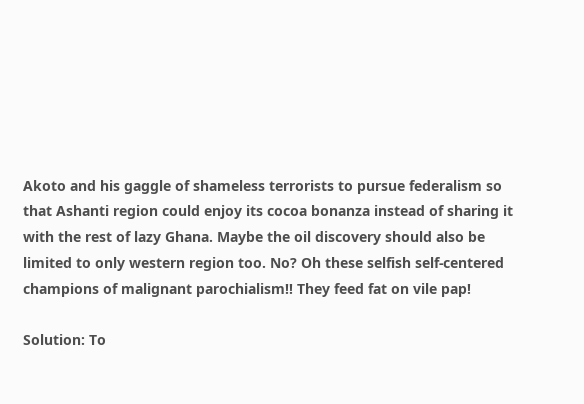Akoto and his gaggle of shameless terrorists to pursue federalism so that Ashanti region could enjoy its cocoa bonanza instead of sharing it with the rest of lazy Ghana. Maybe the oil discovery should also be limited to only western region too. No? Oh these selfish self-centered champions of malignant parochialism!! They feed fat on vile pap!

Solution: To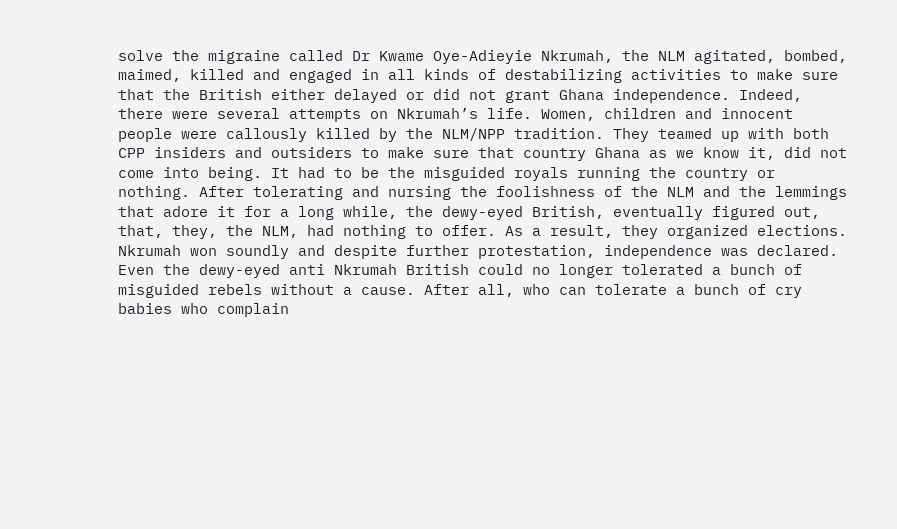solve the migraine called Dr Kwame Oye-Adieyie Nkrumah, the NLM agitated, bombed, maimed, killed and engaged in all kinds of destabilizing activities to make sure that the British either delayed or did not grant Ghana independence. Indeed, there were several attempts on Nkrumah’s life. Women, children and innocent people were callously killed by the NLM/NPP tradition. They teamed up with both CPP insiders and outsiders to make sure that country Ghana as we know it, did not come into being. It had to be the misguided royals running the country or nothing. After tolerating and nursing the foolishness of the NLM and the lemmings that adore it for a long while, the dewy-eyed British, eventually figured out, that, they, the NLM, had nothing to offer. As a result, they organized elections. Nkrumah won soundly and despite further protestation, independence was declared. Even the dewy-eyed anti Nkrumah British could no longer tolerated a bunch of misguided rebels without a cause. After all, who can tolerate a bunch of cry babies who complain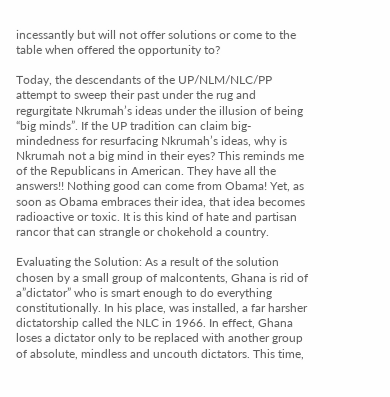incessantly but will not offer solutions or come to the table when offered the opportunity to?

Today, the descendants of the UP/NLM/NLC/PP attempt to sweep their past under the rug and regurgitate Nkrumah’s ideas under the illusion of being “big minds”. If the UP tradition can claim big-mindedness for resurfacing Nkrumah’s ideas, why is Nkrumah not a big mind in their eyes? This reminds me of the Republicans in American. They have all the answers!! Nothing good can come from Obama! Yet, as soon as Obama embraces their idea, that idea becomes radioactive or toxic. It is this kind of hate and partisan rancor that can strangle or chokehold a country.

Evaluating the Solution: As a result of the solution chosen by a small group of malcontents, Ghana is rid of a”dictator” who is smart enough to do everything constitutionally. In his place, was installed, a far harsher dictatorship called the NLC in 1966. In effect, Ghana loses a dictator only to be replaced with another group of absolute, mindless and uncouth dictators. This time,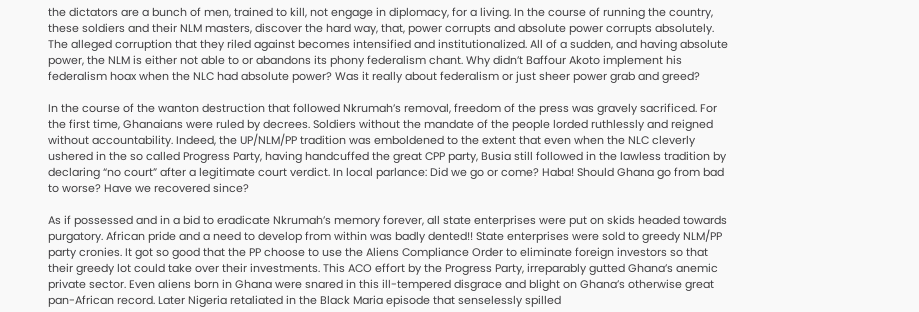the dictators are a bunch of men, trained to kill, not engage in diplomacy, for a living. In the course of running the country, these soldiers and their NLM masters, discover the hard way, that, power corrupts and absolute power corrupts absolutely. The alleged corruption that they riled against becomes intensified and institutionalized. All of a sudden, and having absolute power, the NLM is either not able to or abandons its phony federalism chant. Why didn’t Baffour Akoto implement his federalism hoax when the NLC had absolute power? Was it really about federalism or just sheer power grab and greed?

In the course of the wanton destruction that followed Nkrumah’s removal, freedom of the press was gravely sacrificed. For the first time, Ghanaians were ruled by decrees. Soldiers without the mandate of the people lorded ruthlessly and reigned without accountability. Indeed, the UP/NLM/PP tradition was emboldened to the extent that even when the NLC cleverly ushered in the so called Progress Party, having handcuffed the great CPP party, Busia still followed in the lawless tradition by declaring “no court” after a legitimate court verdict. In local parlance: Did we go or come? Haba! Should Ghana go from bad to worse? Have we recovered since?

As if possessed and in a bid to eradicate Nkrumah’s memory forever, all state enterprises were put on skids headed towards purgatory. African pride and a need to develop from within was badly dented!! State enterprises were sold to greedy NLM/PP party cronies. It got so good that the PP choose to use the Aliens Compliance Order to eliminate foreign investors so that their greedy lot could take over their investments. This ACO effort by the Progress Party, irreparably gutted Ghana’s anemic private sector. Even aliens born in Ghana were snared in this ill-tempered disgrace and blight on Ghana’s otherwise great pan-African record. Later Nigeria retaliated in the Black Maria episode that senselessly spilled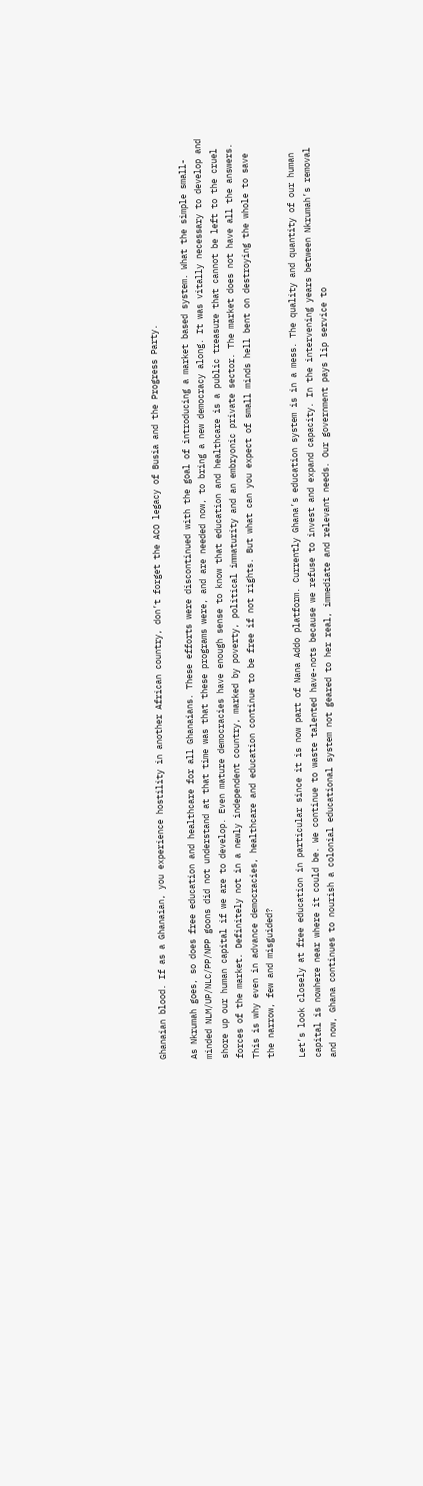Ghanaian blood. If as a Ghanaian, you experience hostility in another African country, don’t forget the ACO legacy of Busia and the Progress Party.

As Nkrumah goes, so does free education and healthcare for all Ghanaians. These efforts were discontinued with the goal of introducing a market based system. What the simple small-minded NLM/UP/NLC/PP/NPP goons did not understand at that time was that these programs were, and are needed now, to bring a new democracy along. It was vitally necessary to develop and shore up our human capital if we are to develop. Even mature democracies have enough sense to know that education and healthcare is a public treasure that cannot be left to the cruel forces of the market. Definitely not in a newly independent country, marked by poverty, political immaturity and an embryonic private sector. The market does not have all the answers. This is why even in advance democracies, healthcare and education continue to be free if not rights. But what can you expect of small minds hell bent on destroying the whole to save the narrow, few and misguided?

Let’s look closely at free education in particular since it is now part of Nana Addo platform. Currently Ghana’s education system is in a mess. The quality and quantity of our human capital is nowhere near where it could be. We continue to waste talented have-nots because we refuse to invest and expand capacity. In the intervening years between Nkrumah’s removal and now, Ghana continues to nourish a colonial educational system not geared to her real, immediate and relevant needs. Our government pays lip service to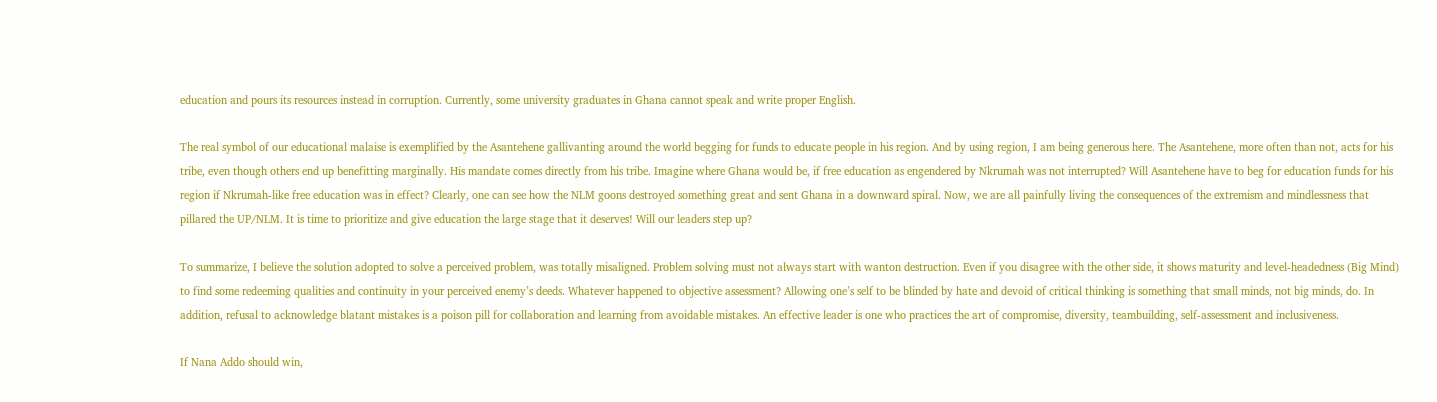education and pours its resources instead in corruption. Currently, some university graduates in Ghana cannot speak and write proper English.

The real symbol of our educational malaise is exemplified by the Asantehene gallivanting around the world begging for funds to educate people in his region. And by using region, I am being generous here. The Asantehene, more often than not, acts for his tribe, even though others end up benefitting marginally. His mandate comes directly from his tribe. Imagine where Ghana would be, if free education as engendered by Nkrumah was not interrupted? Will Asantehene have to beg for education funds for his region if Nkrumah-like free education was in effect? Clearly, one can see how the NLM goons destroyed something great and sent Ghana in a downward spiral. Now, we are all painfully living the consequences of the extremism and mindlessness that pillared the UP/NLM. It is time to prioritize and give education the large stage that it deserves! Will our leaders step up?

To summarize, I believe the solution adopted to solve a perceived problem, was totally misaligned. Problem solving must not always start with wanton destruction. Even if you disagree with the other side, it shows maturity and level-headedness (Big Mind) to find some redeeming qualities and continuity in your perceived enemy’s deeds. Whatever happened to objective assessment? Allowing one’s self to be blinded by hate and devoid of critical thinking is something that small minds, not big minds, do. In addition, refusal to acknowledge blatant mistakes is a poison pill for collaboration and learning from avoidable mistakes. An effective leader is one who practices the art of compromise, diversity, teambuilding, self-assessment and inclusiveness.

If Nana Addo should win,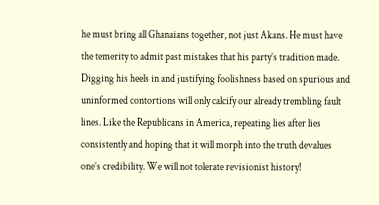he must bring all Ghanaians together, not just Akans. He must have the temerity to admit past mistakes that his party’s tradition made. Digging his heels in and justifying foolishness based on spurious and uninformed contortions will only calcify our already trembling fault lines. Like the Republicans in America, repeating lies after lies consistently and hoping that it will morph into the truth devalues one’s credibility. We will not tolerate revisionist history!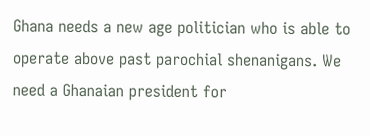Ghana needs a new age politician who is able to operate above past parochial shenanigans. We need a Ghanaian president for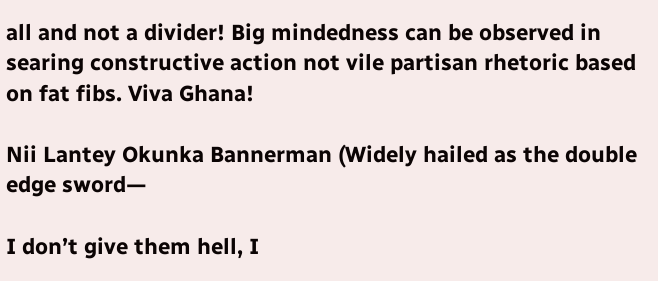all and not a divider! Big mindedness can be observed in searing constructive action not vile partisan rhetoric based on fat fibs. Viva Ghana!

Nii Lantey Okunka Bannerman (Widely hailed as the double edge sword—

I don’t give them hell, I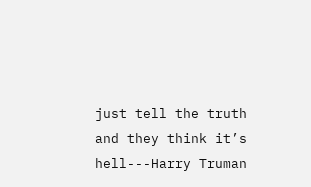just tell the truth and they think it’s hell---Harry Truman